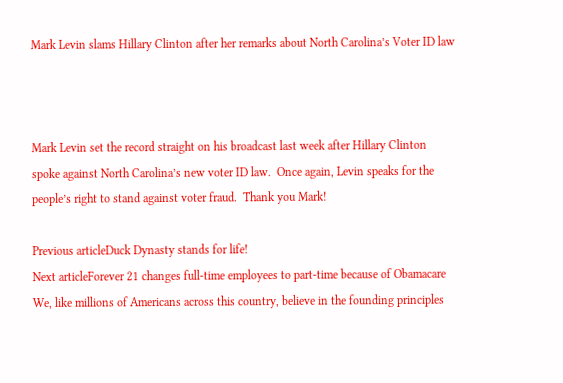Mark Levin slams Hillary Clinton after her remarks about North Carolina’s Voter ID law



Mark Levin set the record straight on his broadcast last week after Hillary Clinton spoke against North Carolina’s new voter ID law.  Once again, Levin speaks for the people’s right to stand against voter fraud.  Thank you Mark!

Previous articleDuck Dynasty stands for life!
Next articleForever 21 changes full-time employees to part-time because of Obamacare
We, like millions of Americans across this country, believe in the founding principles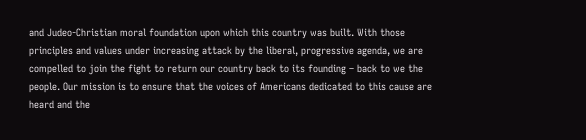and Judeo-Christian moral foundation upon which this country was built. With those principles and values under increasing attack by the liberal, progressive agenda, we are compelled to join the fight to return our country back to its founding – back to we the people. Our mission is to ensure that the voices of Americans dedicated to this cause are heard and the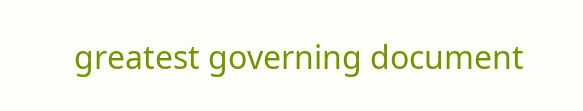greatest governing document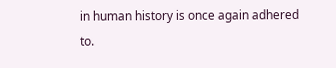in human history is once again adhered to.